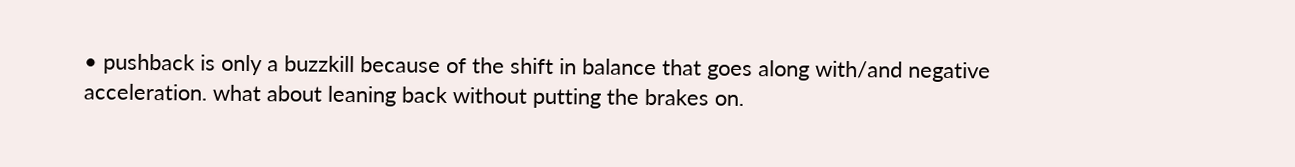• pushback is only a buzzkill because of the shift in balance that goes along with/and negative acceleration. what about leaning back without putting the brakes on.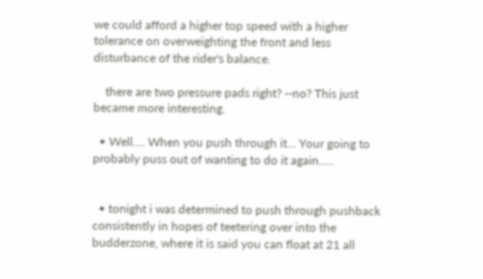we could afford a higher top speed with a higher tolerance on overweighting the front and less disturbance of the rider's balance.

    there are two pressure pads right? --no? This just became more interesting.

  • Well.... When you push through it... Your going to probably puss out of wanting to do it again.....


  • tonight i was determined to push through pushback consistently in hopes of teetering over into the budderzone, where it is said you can float at 21 all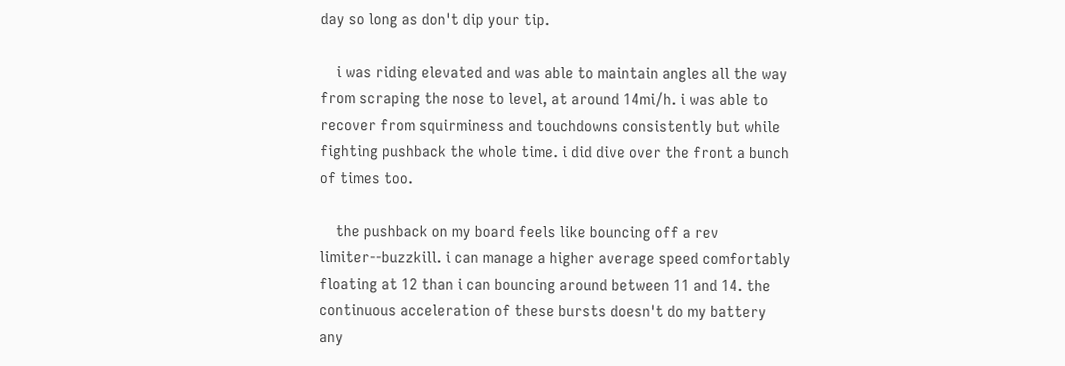day so long as don't dip your tip.

    i was riding elevated and was able to maintain angles all the way from scraping the nose to level, at around 14mi/h. i was able to recover from squirminess and touchdowns consistently but while fighting pushback the whole time. i did dive over the front a bunch of times too.

    the pushback on my board feels like bouncing off a rev limiter--buzzkill. i can manage a higher average speed comfortably floating at 12 than i can bouncing around between 11 and 14. the continuous acceleration of these bursts doesn't do my battery any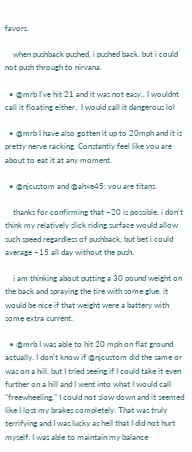favors.

    when pushback pushed, i pushed back. but i could not push through to nirvana.

  • @mrb I've hit 21 and it was not easy.. I wouldnt call it floating either.. I would call it dangerous lol

  • @mrb I have also gotten it up to 20mph and it is pretty nerve racking. Constantly feel like you are about to eat it at any moment.

  • @njcustom and @ahxe45: you are titans.

    thanks for confirming that ~20 is possible. i don't think my relatively slick riding surface would allow such speed regardless of pushback, but bet i could average ~15 all day without the push.

    i am thinking about putting a 30 pound weight on the back and spraying the tire with some glue. it would be nice if that weight were a battery with some extra current.

  • @mrb I was able to hit 20 mph on flat ground actually. I don't know if @njcustom did the same or was on a hill, but I tried seeing if I could take it even further on a hill and I went into what I would call "freewheeling." I could not slow down and it seemed like I lost my brakes completely. That was truly terrifying and I was lucky as hell that I did not hurt myself. I was able to maintain my balance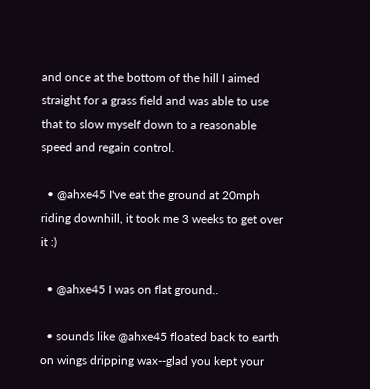and once at the bottom of the hill I aimed straight for a grass field and was able to use that to slow myself down to a reasonable speed and regain control.

  • @ahxe45 I've eat the ground at 20mph riding downhill, it took me 3 weeks to get over it :)

  • @ahxe45 I was on flat ground..

  • sounds like @ahxe45 floated back to earth on wings dripping wax--glad you kept your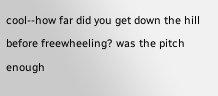cool--how far did you get down the hill before freewheeling? was the pitch enough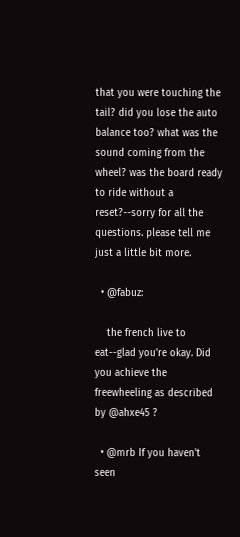that you were touching the tail? did you lose the auto balance too? what was the sound coming from the wheel? was the board ready to ride without a reset?--sorry for all the questions. please tell me just a little bit more.

  • @fabuz:

    the french live to eat--glad you're okay. Did you achieve the freewheeling as described by @ahxe45 ?

  • @mrb If you haven't seen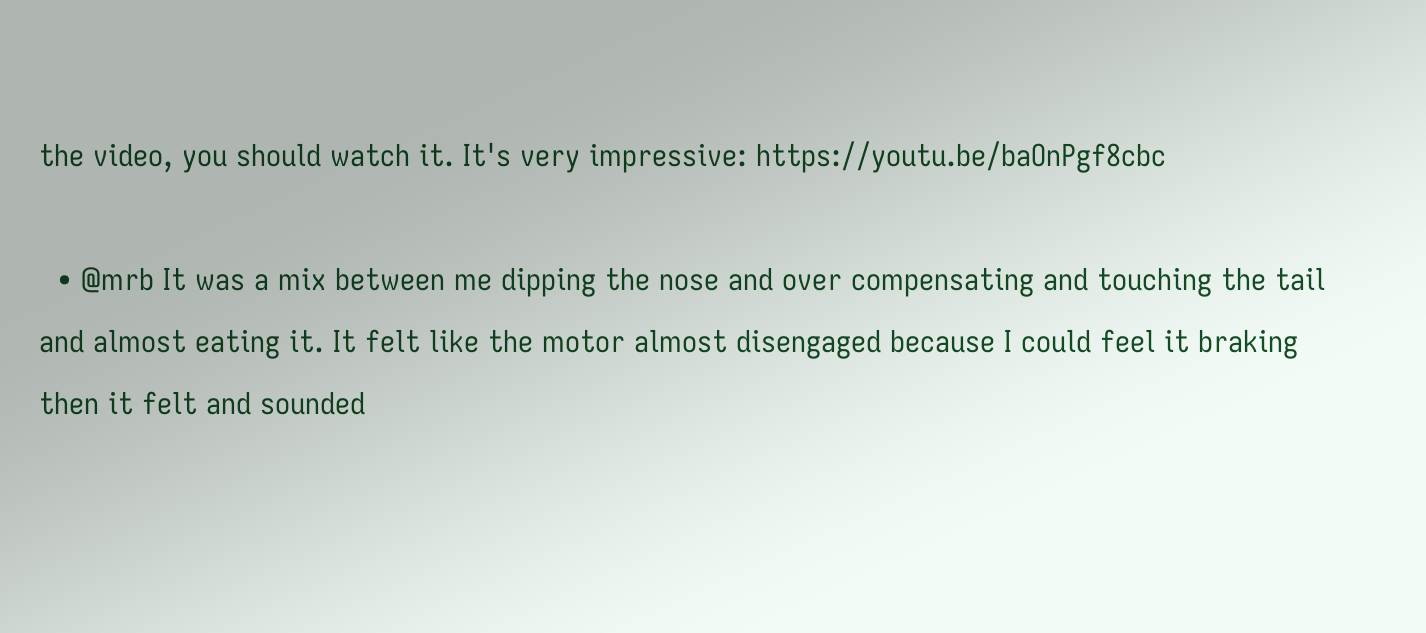the video, you should watch it. It's very impressive: https://youtu.be/baOnPgf8cbc

  • @mrb It was a mix between me dipping the nose and over compensating and touching the tail and almost eating it. It felt like the motor almost disengaged because I could feel it braking then it felt and sounded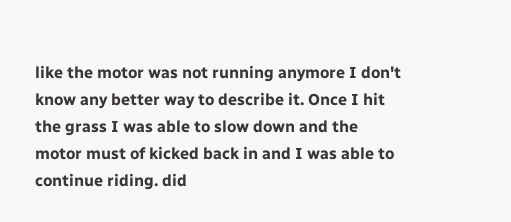like the motor was not running anymore I don't know any better way to describe it. Once I hit the grass I was able to slow down and the motor must of kicked back in and I was able to continue riding. did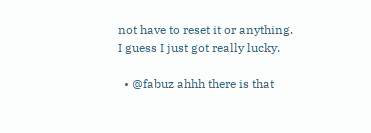not have to reset it or anything. I guess I just got really lucky.

  • @fabuz ahhh there is that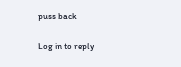puss back

Log in to reply